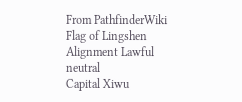From PathfinderWiki
Flag of Lingshen
Alignment Lawful neutral
Capital Xiwu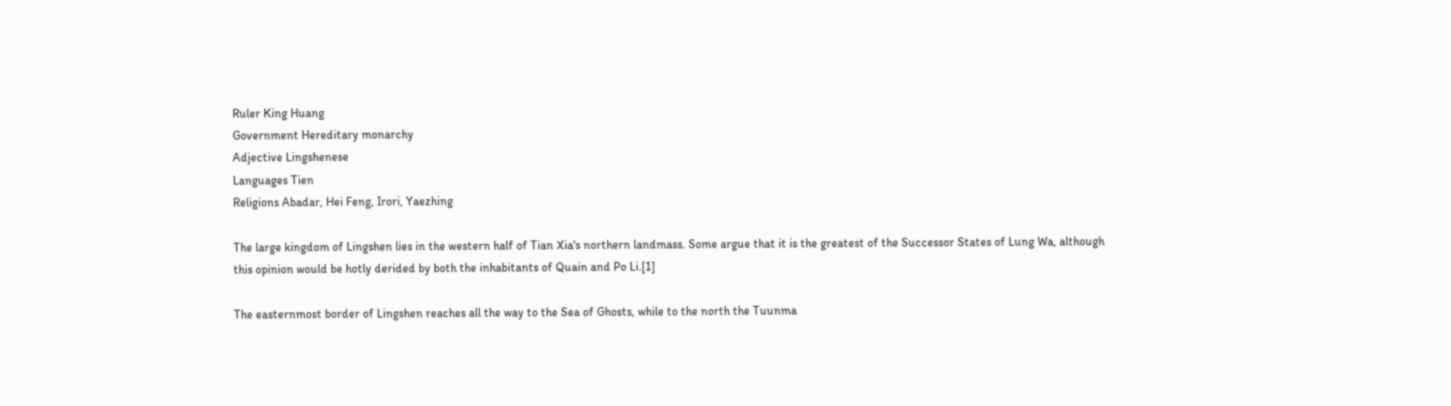Ruler King Huang
Government Hereditary monarchy
Adjective Lingshenese
Languages Tien
Religions Abadar, Hei Feng, Irori, Yaezhing

The large kingdom of Lingshen lies in the western half of Tian Xia's northern landmass. Some argue that it is the greatest of the Successor States of Lung Wa, although this opinion would be hotly derided by both the inhabitants of Quain and Po Li.[1]

The easternmost border of Lingshen reaches all the way to the Sea of Ghosts, while to the north the Tuunma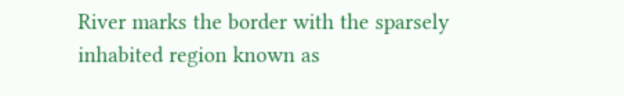River marks the border with the sparsely inhabited region known as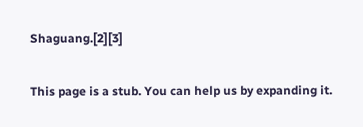Shaguang.[2][3]

This page is a stub. You can help us by expanding it.